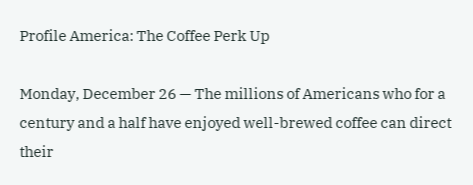Profile America: The Coffee Perk Up

Monday, December 26 — The millions of Americans who for a century and a half have enjoyed well-brewed coffee can direct their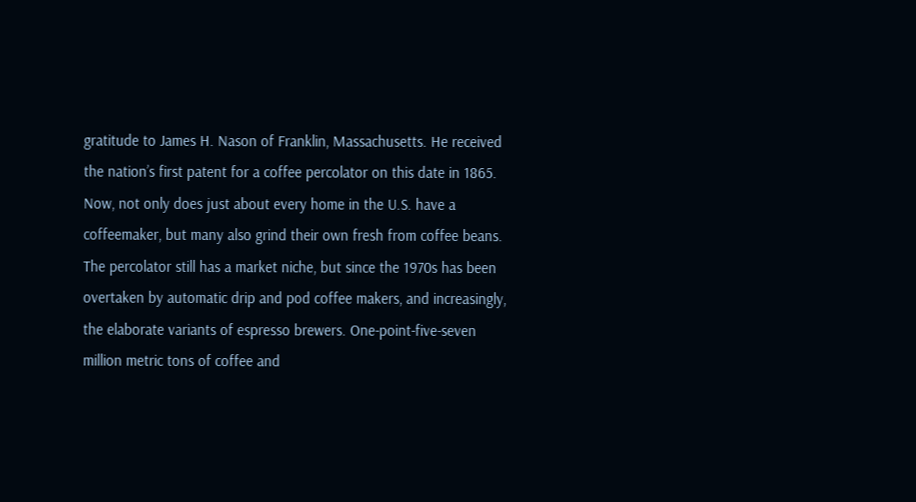gratitude to James H. Nason of Franklin, Massachusetts. He received the nation’s first patent for a coffee percolator on this date in 1865. Now, not only does just about every home in the U.S. have a coffeemaker, but many also grind their own fresh from coffee beans. The percolator still has a market niche, but since the 1970s has been overtaken by automatic drip and pod coffee makers, and increasingly, the elaborate variants of espresso brewers. One-point-five-seven million metric tons of coffee and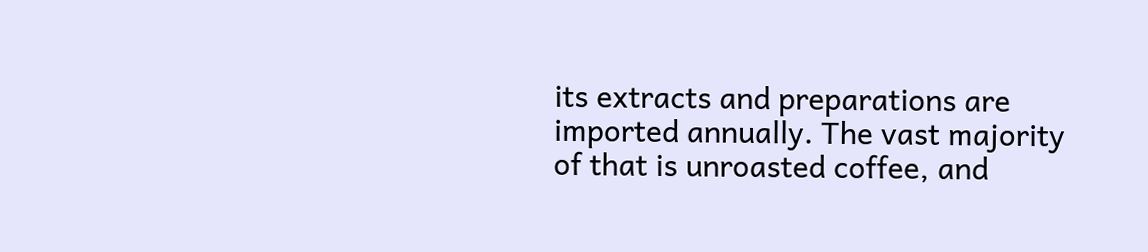its extracts and preparations are imported annually. The vast majority of that is unroasted coffee, and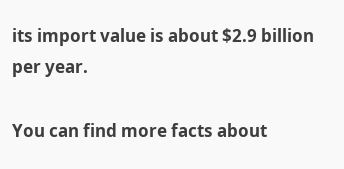its import value is about $2.9 billion per year.

You can find more facts about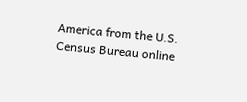America from the U.S. Census Bureau online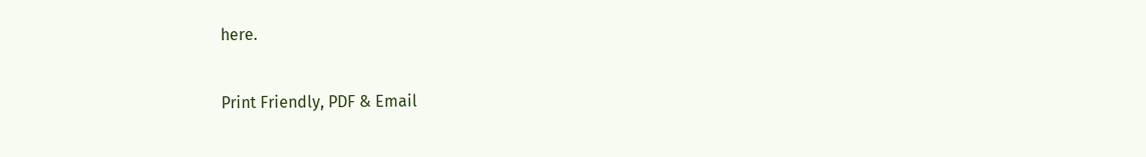here.

Print Friendly, PDF & Email